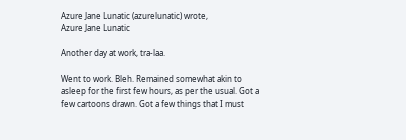Azure Jane Lunatic (azurelunatic) wrote,
Azure Jane Lunatic

Another day at work, tra-laa.

Went to work. Bleh. Remained somewhat akin to asleep for the first few hours, as per the usual. Got a few cartoons drawn. Got a few things that I must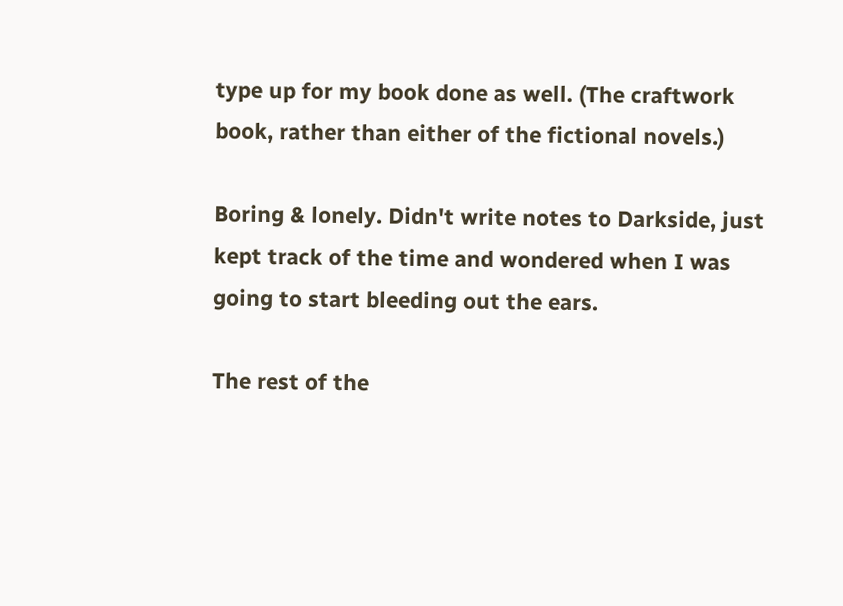type up for my book done as well. (The craftwork book, rather than either of the fictional novels.)

Boring & lonely. Didn't write notes to Darkside, just kept track of the time and wondered when I was going to start bleeding out the ears.

The rest of the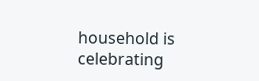household is celebrating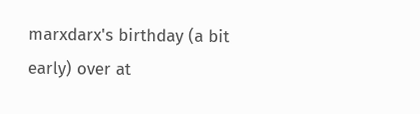marxdarx's birthday (a bit early) over at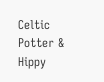Celtic Potter & Hippy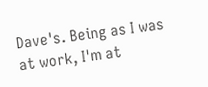Dave's. Being as I was at work, I'm at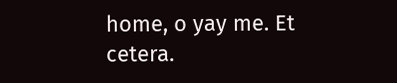home, o yay me. Et cetera.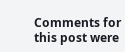Comments for this post were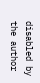disabled by the author